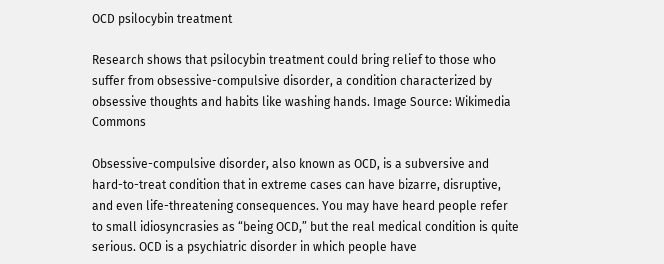OCD psilocybin treatment

Research shows that psilocybin treatment could bring relief to those who suffer from obsessive-compulsive disorder, a condition characterized by obsessive thoughts and habits like washing hands. Image Source: Wikimedia Commons

Obsessive-compulsive disorder, also known as OCD, is a subversive and hard-to-treat condition that in extreme cases can have bizarre, disruptive, and even life-threatening consequences. You may have heard people refer to small idiosyncrasies as “being OCD,” but the real medical condition is quite serious. OCD is a psychiatric disorder in which people have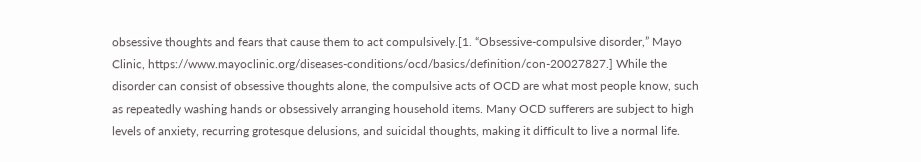obsessive thoughts and fears that cause them to act compulsively.[1. “Obsessive-compulsive disorder,” Mayo Clinic, https://www.mayoclinic.org/diseases-conditions/ocd/basics/definition/con-20027827.] While the disorder can consist of obsessive thoughts alone, the compulsive acts of OCD are what most people know, such as repeatedly washing hands or obsessively arranging household items. Many OCD sufferers are subject to high levels of anxiety, recurring grotesque delusions, and suicidal thoughts, making it difficult to live a normal life.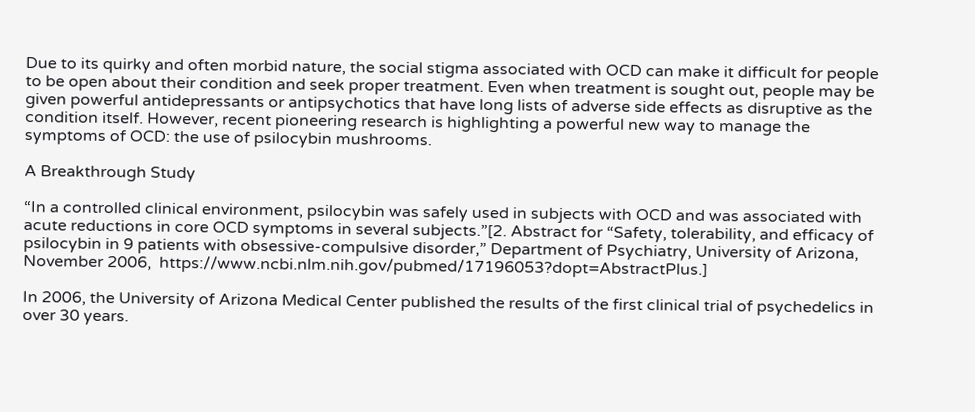Due to its quirky and often morbid nature, the social stigma associated with OCD can make it difficult for people to be open about their condition and seek proper treatment. Even when treatment is sought out, people may be given powerful antidepressants or antipsychotics that have long lists of adverse side effects as disruptive as the condition itself. However, recent pioneering research is highlighting a powerful new way to manage the symptoms of OCD: the use of psilocybin mushrooms.

A Breakthrough Study

“In a controlled clinical environment, psilocybin was safely used in subjects with OCD and was associated with acute reductions in core OCD symptoms in several subjects.”[2. Abstract for “Safety, tolerability, and efficacy of psilocybin in 9 patients with obsessive-compulsive disorder,” Department of Psychiatry, University of Arizona, November 2006,  https://www.ncbi.nlm.nih.gov/pubmed/17196053?dopt=AbstractPlus.]

In 2006, the University of Arizona Medical Center published the results of the first clinical trial of psychedelics in over 30 years.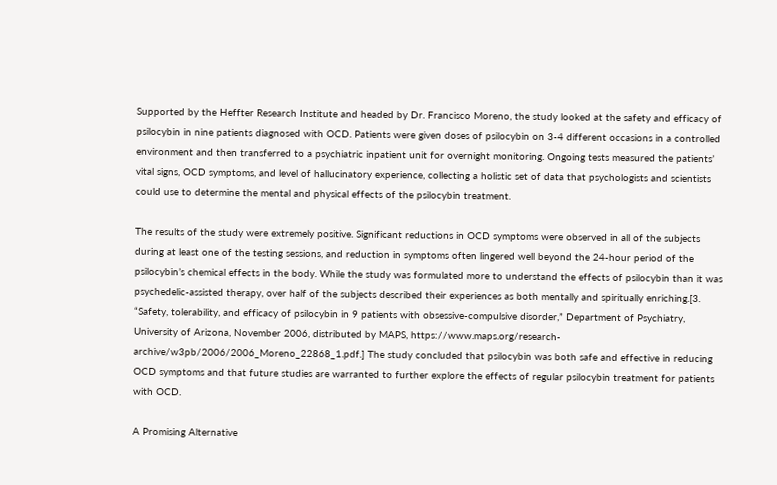Supported by the Heffter Research Institute and headed by Dr. Francisco Moreno, the study looked at the safety and efficacy of psilocybin in nine patients diagnosed with OCD. Patients were given doses of psilocybin on 3-4 different occasions in a controlled environment and then transferred to a psychiatric inpatient unit for overnight monitoring. Ongoing tests measured the patients’ vital signs, OCD symptoms, and level of hallucinatory experience, collecting a holistic set of data that psychologists and scientists could use to determine the mental and physical effects of the psilocybin treatment.

The results of the study were extremely positive. Significant reductions in OCD symptoms were observed in all of the subjects during at least one of the testing sessions, and reduction in symptoms often lingered well beyond the 24-hour period of the psilocybin’s chemical effects in the body. While the study was formulated more to understand the effects of psilocybin than it was psychedelic-assisted therapy, over half of the subjects described their experiences as both mentally and spiritually enriching.[3. “Safety, tolerability, and efficacy of psilocybin in 9 patients with obsessive-compulsive disorder,” Department of Psychiatry, University of Arizona, November 2006, distributed by MAPS, https://www.maps.org/research-archive/w3pb/2006/2006_Moreno_22868_1.pdf.] The study concluded that psilocybin was both safe and effective in reducing OCD symptoms and that future studies are warranted to further explore the effects of regular psilocybin treatment for patients with OCD.

A Promising Alternative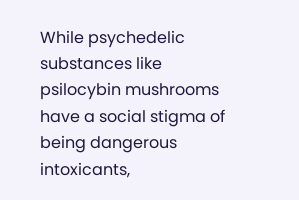While psychedelic substances like psilocybin mushrooms have a social stigma of being dangerous intoxicants,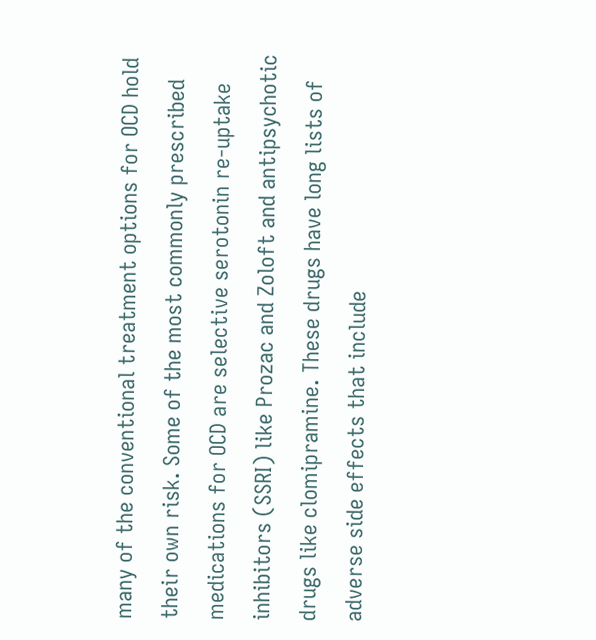many of the conventional treatment options for OCD hold their own risk. Some of the most commonly prescribed medications for OCD are selective serotonin re-uptake inhibitors (SSRI) like Prozac and Zoloft and antipsychotic drugs like clomipramine. These drugs have long lists of adverse side effects that include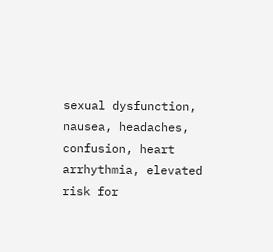sexual dysfunction, nausea, headaches, confusion, heart arrhythmia, elevated risk for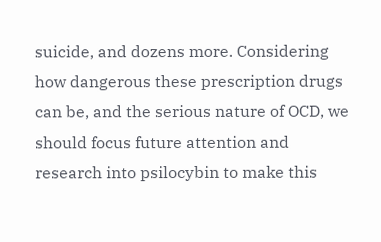suicide, and dozens more. Considering how dangerous these prescription drugs can be, and the serious nature of OCD, we should focus future attention and research into psilocybin to make this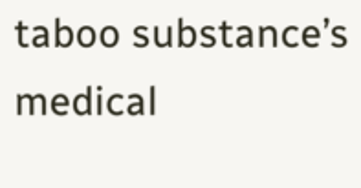taboo substance’s medical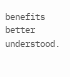benefits better understood.